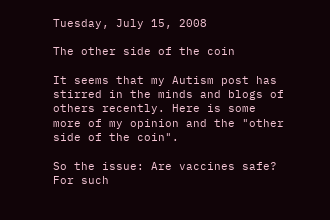Tuesday, July 15, 2008

The other side of the coin

It seems that my Autism post has stirred in the minds and blogs of others recently. Here is some more of my opinion and the "other side of the coin".

So the issue: Are vaccines safe? For such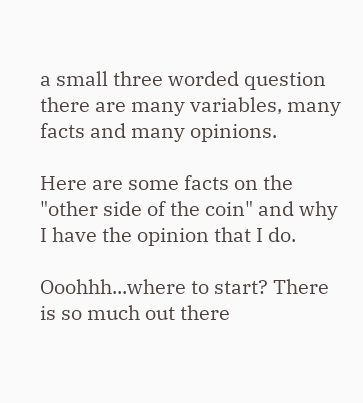a small three worded question there are many variables, many facts and many opinions.

Here are some facts on the "other side of the coin" and why I have the opinion that I do.

Ooohhh...where to start? There is so much out there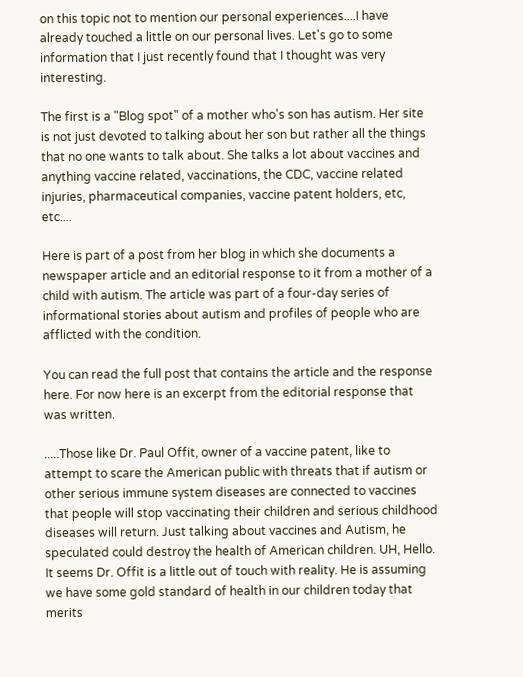on this topic not to mention our personal experiences....I have already touched a little on our personal lives. Let's go to some information that I just recently found that I thought was very interesting.

The first is a "Blog spot" of a mother who's son has autism. Her site is not just devoted to talking about her son but rather all the things that no one wants to talk about. She talks a lot about vaccines and anything vaccine related, vaccinations, the CDC, vaccine related injuries, pharmaceutical companies, vaccine patent holders, etc, etc....

Here is part of a post from her blog in which she documents a newspaper article and an editorial response to it from a mother of a child with autism. The article was part of a four-day series of informational stories about autism and profiles of people who are afflicted with the condition.

You can read the full post that contains the article and the response here. For now here is an excerpt from the editorial response that was written.

.....Those like Dr. Paul Offit, owner of a vaccine patent, like to attempt to scare the American public with threats that if autism or other serious immune system diseases are connected to vaccines that people will stop vaccinating their children and serious childhood diseases will return. Just talking about vaccines and Autism, he speculated could destroy the health of American children. UH, Hello. It seems Dr. Offit is a little out of touch with reality. He is assuming we have some gold standard of health in our children today that merits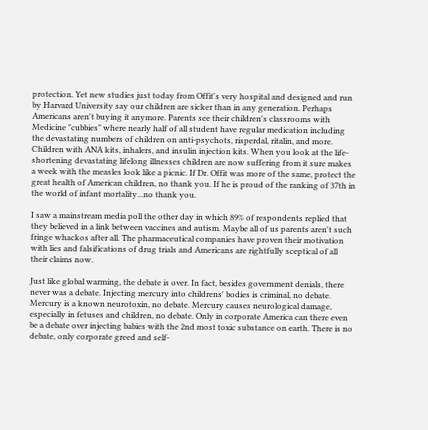protection. Yet new studies just today from Offit's very hospital and designed and run by Harvard University say our children are sicker than in any generation. Perhaps Americans aren't buying it anymore. Parents see their children's classrooms with Medicine "cubbies" where nearly half of all student have regular medication including the devastating numbers of children on anti-psychots, risperdal, ritalin, and more. Children with ANA kits, inhalers, and insulin injection kits. When you look at the life-shortening devastating lifelong illnesses children are now suffering from it sure makes a week with the measles look like a picnic. If Dr. Offit was more of the same, protect the great health of American children, no thank you. If he is proud of the ranking of 37th in the world of infant mortality...no thank you.

I saw a mainstream media poll the other day in which 89% of respondents replied that they believed in a link between vaccines and autism. Maybe all of us parents aren't such fringe whackos after all. The pharmaceutical companies have proven their motivation with lies and falsifications of drug trials and Americans are rightfully sceptical of all their claims now.

Just like global warming, the debate is over. In fact, besides government denials, there never was a debate. Injecting mercury into childrens' bodies is criminal, no debate. Mercury is a known neurotoxin, no debate. Mercury causes neurological damage, especially in fetuses and children, no debate. Only in corporate America can there even be a debate over injecting babies with the 2nd most toxic substance on earth. There is no debate, only corporate greed and self-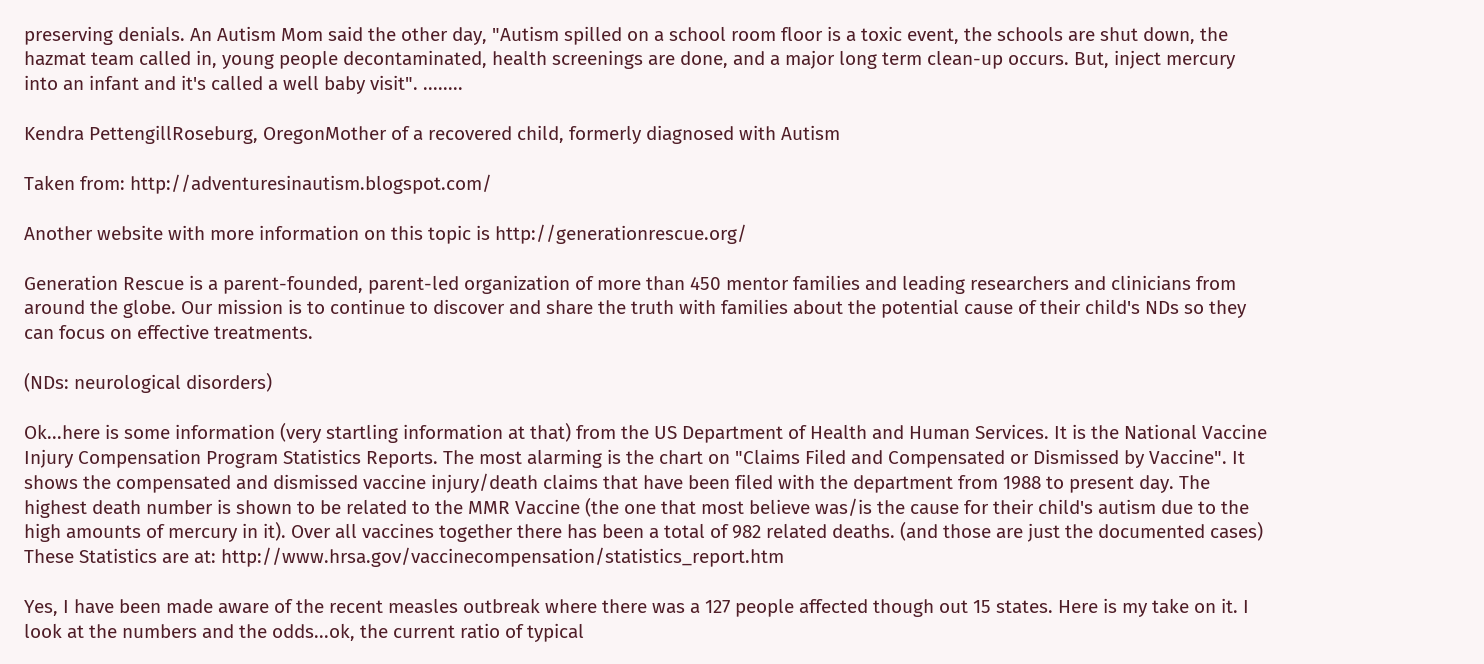preserving denials. An Autism Mom said the other day, "Autism spilled on a school room floor is a toxic event, the schools are shut down, the hazmat team called in, young people decontaminated, health screenings are done, and a major long term clean-up occurs. But, inject mercury into an infant and it's called a well baby visit". ........

Kendra PettengillRoseburg, OregonMother of a recovered child, formerly diagnosed with Autism

Taken from: http://adventuresinautism.blogspot.com/

Another website with more information on this topic is http://generationrescue.org/

Generation Rescue is a parent-founded, parent-led organization of more than 450 mentor families and leading researchers and clinicians from around the globe. Our mission is to continue to discover and share the truth with families about the potential cause of their child's NDs so they can focus on effective treatments.

(NDs: neurological disorders)

Ok...here is some information (very startling information at that) from the US Department of Health and Human Services. It is the National Vaccine Injury Compensation Program Statistics Reports. The most alarming is the chart on "Claims Filed and Compensated or Dismissed by Vaccine". It shows the compensated and dismissed vaccine injury/death claims that have been filed with the department from 1988 to present day. The highest death number is shown to be related to the MMR Vaccine (the one that most believe was/is the cause for their child's autism due to the high amounts of mercury in it). Over all vaccines together there has been a total of 982 related deaths. (and those are just the documented cases)
These Statistics are at: http://www.hrsa.gov/vaccinecompensation/statistics_report.htm

Yes, I have been made aware of the recent measles outbreak where there was a 127 people affected though out 15 states. Here is my take on it. I look at the numbers and the odds...ok, the current ratio of typical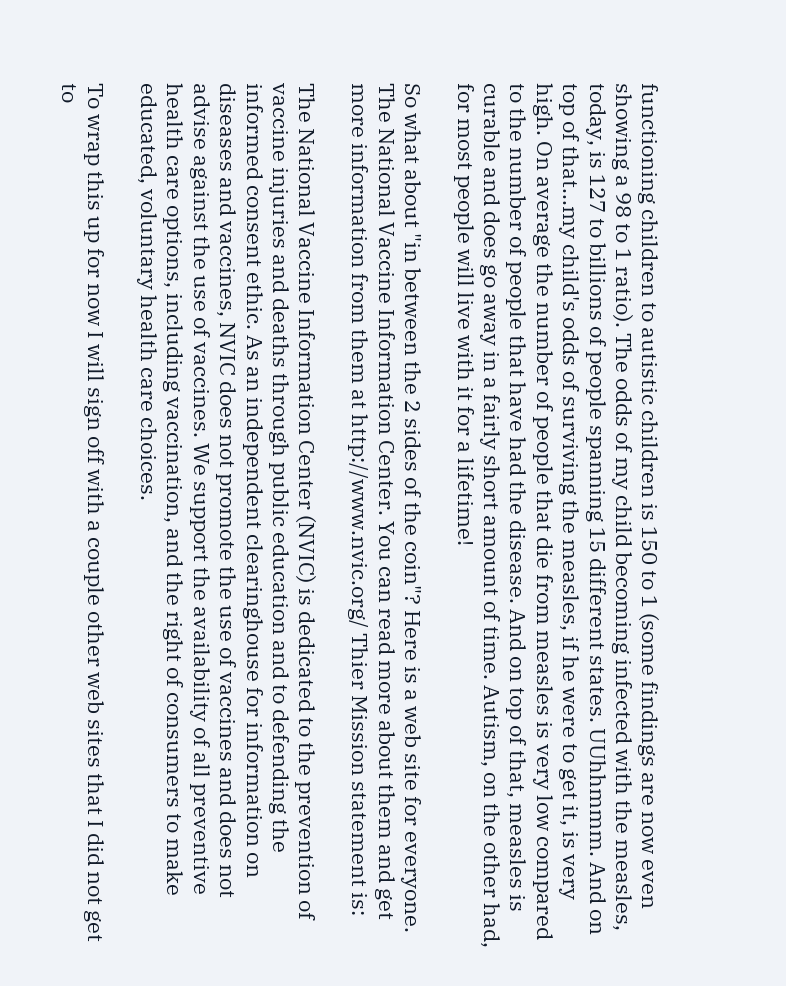functioning children to autistic children is 150 to 1 (some findings are now even showing a 98 to 1 ratio). The odds of my child becoming infected with the measles, today, is 127 to billions of people spanning 15 different states. UUhhmmm. And on top of that...my child's odds of surviving the measles, if he were to get it, is very high. On average the number of people that die from measles is very low compared to the number of people that have had the disease. And on top of that, measles is curable and does go away in a fairly short amount of time. Autism, on the other had, for most people will live with it for a lifetime!

So what about "in between the 2 sides of the coin"? Here is a web site for everyone. The National Vaccine Information Center. You can read more about them and get more information from them at http://www.nvic.org/ Thier Mission statement is:

The National Vaccine Information Center (NVIC) is dedicated to the prevention of vaccine injuries and deaths through public education and to defending the informed consent ethic. As an independent clearinghouse for information on diseases and vaccines, NVIC does not promote the use of vaccines and does not advise against the use of vaccines. We support the availability of all preventive health care options, including vaccination, and the right of consumers to make educated, voluntary health care choices.

To wrap this up for now I will sign off with a couple other web sites that I did not get to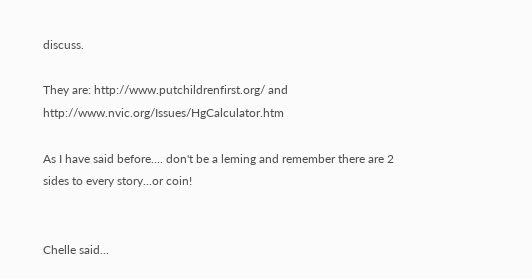discuss.

They are: http://www.putchildrenfirst.org/ and http://www.nvic.org/Issues/HgCalculator.htm

As I have said before.... don't be a leming and remember there are 2 sides to every story...or coin!


Chelle said...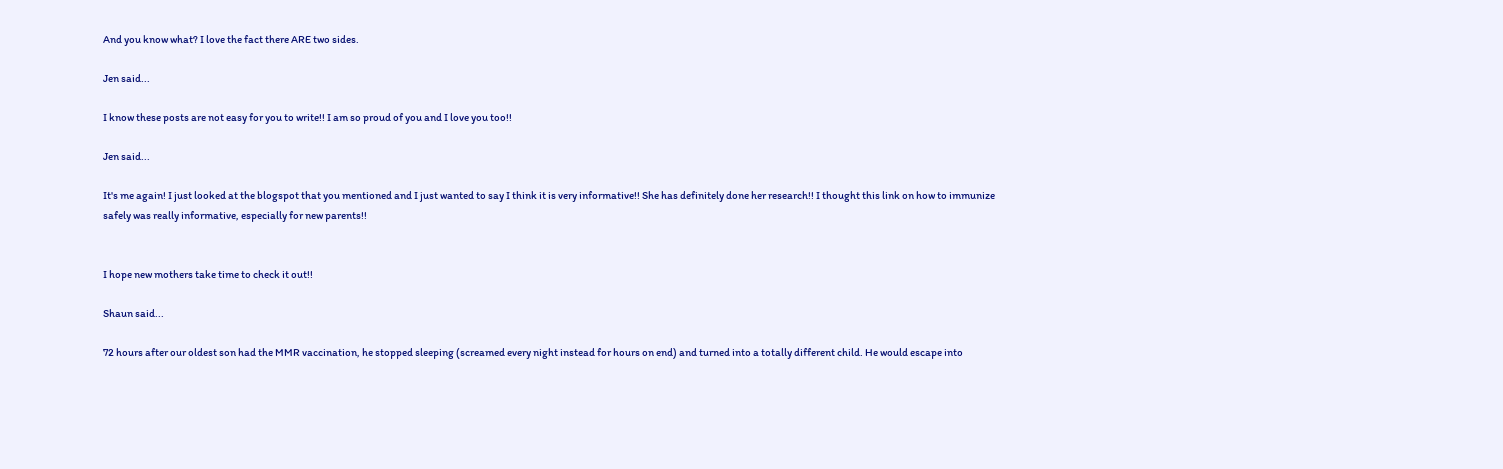And you know what? I love the fact there ARE two sides.

Jen said...

I know these posts are not easy for you to write!! I am so proud of you and I love you too!!

Jen said...

It's me again! I just looked at the blogspot that you mentioned and I just wanted to say I think it is very informative!! She has definitely done her research!! I thought this link on how to immunize safely was really informative, especially for new parents!!


I hope new mothers take time to check it out!!

Shaun said...

72 hours after our oldest son had the MMR vaccination, he stopped sleeping (screamed every night instead for hours on end) and turned into a totally different child. He would escape into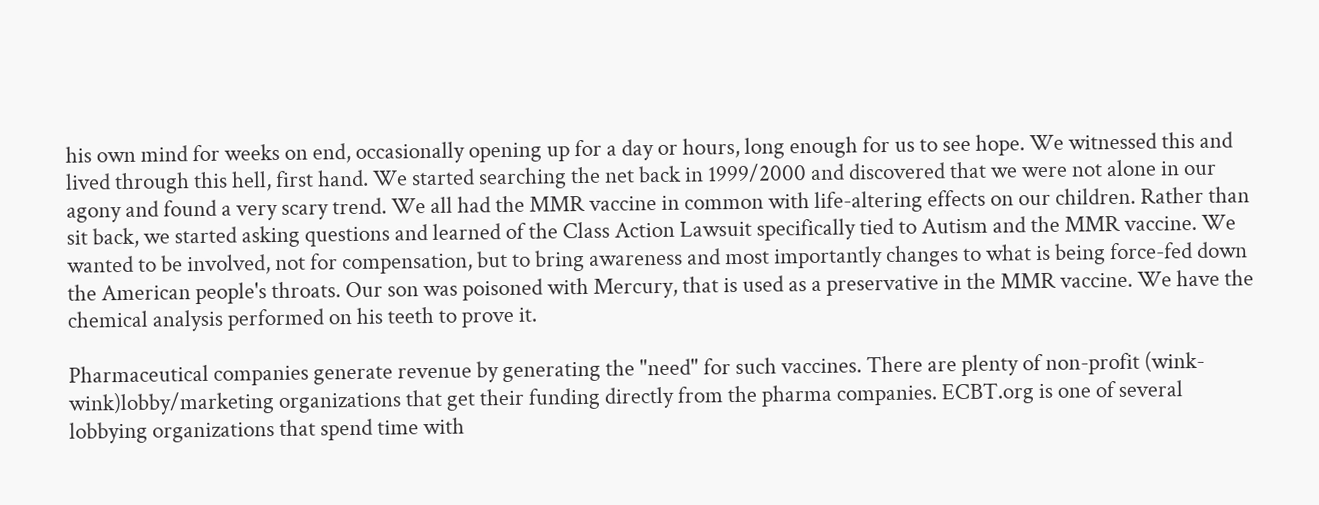his own mind for weeks on end, occasionally opening up for a day or hours, long enough for us to see hope. We witnessed this and lived through this hell, first hand. We started searching the net back in 1999/2000 and discovered that we were not alone in our agony and found a very scary trend. We all had the MMR vaccine in common with life-altering effects on our children. Rather than sit back, we started asking questions and learned of the Class Action Lawsuit specifically tied to Autism and the MMR vaccine. We wanted to be involved, not for compensation, but to bring awareness and most importantly changes to what is being force-fed down the American people's throats. Our son was poisoned with Mercury, that is used as a preservative in the MMR vaccine. We have the chemical analysis performed on his teeth to prove it.

Pharmaceutical companies generate revenue by generating the "need" for such vaccines. There are plenty of non-profit (wink-wink)lobby/marketing organizations that get their funding directly from the pharma companies. ECBT.org is one of several lobbying organizations that spend time with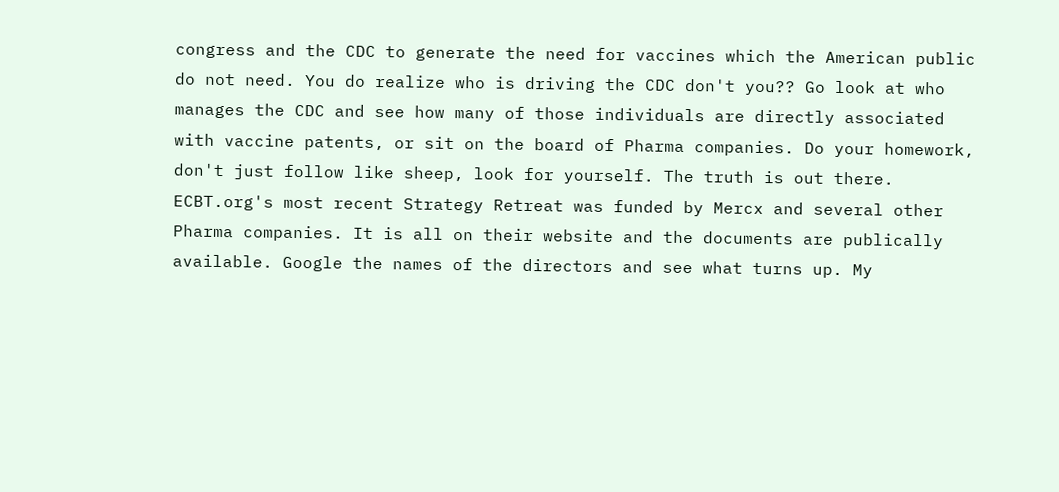congress and the CDC to generate the need for vaccines which the American public do not need. You do realize who is driving the CDC don't you?? Go look at who manages the CDC and see how many of those individuals are directly associated with vaccine patents, or sit on the board of Pharma companies. Do your homework, don't just follow like sheep, look for yourself. The truth is out there. ECBT.org's most recent Strategy Retreat was funded by Mercx and several other Pharma companies. It is all on their website and the documents are publically available. Google the names of the directors and see what turns up. My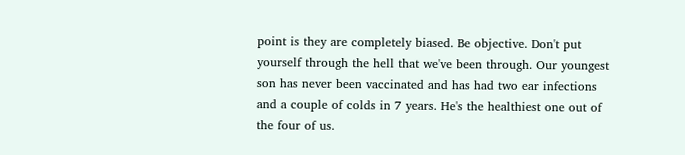point is they are completely biased. Be objective. Don't put yourself through the hell that we've been through. Our youngest son has never been vaccinated and has had two ear infections and a couple of colds in 7 years. He's the healthiest one out of the four of us.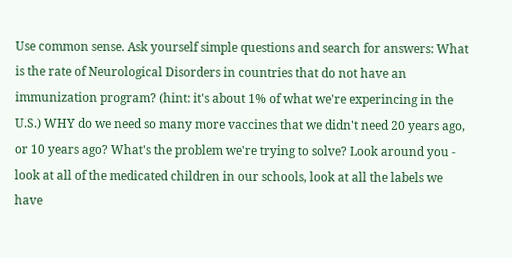Use common sense. Ask yourself simple questions and search for answers: What is the rate of Neurological Disorders in countries that do not have an immunization program? (hint: it's about 1% of what we're experincing in the U.S.) WHY do we need so many more vaccines that we didn't need 20 years ago, or 10 years ago? What's the problem we're trying to solve? Look around you - look at all of the medicated children in our schools, look at all the labels we have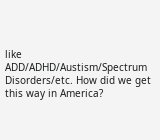like ADD/ADHD/Austism/Spectrum Disorders/etc. How did we get this way in America?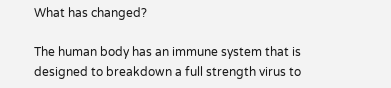What has changed?

The human body has an immune system that is designed to breakdown a full strength virus to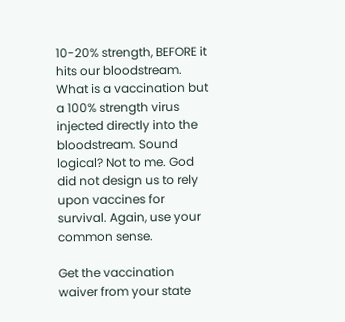10-20% strength, BEFORE it hits our bloodstream. What is a vaccination but a 100% strength virus injected directly into the bloodstream. Sound logical? Not to me. God did not design us to rely upon vaccines for survival. Again, use your common sense.

Get the vaccination waiver from your state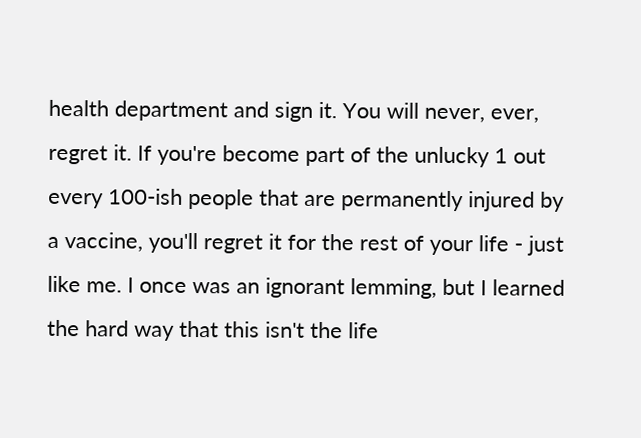health department and sign it. You will never, ever, regret it. If you're become part of the unlucky 1 out every 100-ish people that are permanently injured by a vaccine, you'll regret it for the rest of your life - just like me. I once was an ignorant lemming, but I learned the hard way that this isn't the life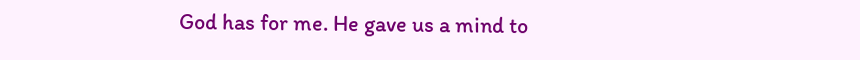God has for me. He gave us a mind to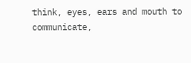think, eyes, ears and mouth to communicate,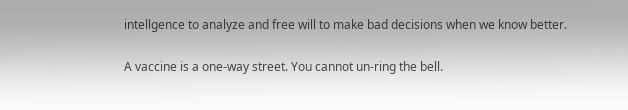intellgence to analyze and free will to make bad decisions when we know better.

A vaccine is a one-way street. You cannot un-ring the bell.